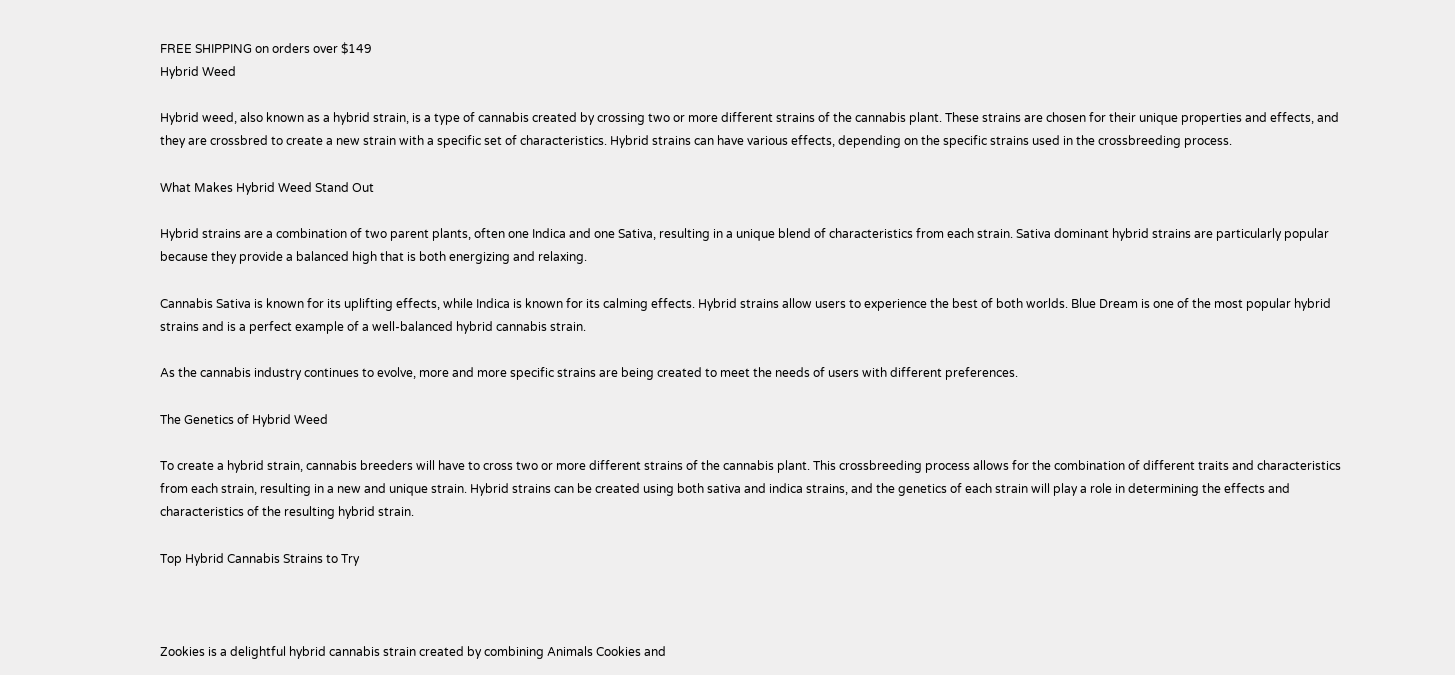FREE SHIPPING on orders over $149
Hybrid Weed

Hybrid weed, also known as a hybrid strain, is a type of cannabis created by crossing two or more different strains of the cannabis plant. These strains are chosen for their unique properties and effects, and they are crossbred to create a new strain with a specific set of characteristics. Hybrid strains can have various effects, depending on the specific strains used in the crossbreeding process.

What Makes Hybrid Weed Stand Out

Hybrid strains are a combination of two parent plants, often one Indica and one Sativa, resulting in a unique blend of characteristics from each strain. Sativa dominant hybrid strains are particularly popular because they provide a balanced high that is both energizing and relaxing.

Cannabis Sativa is known for its uplifting effects, while Indica is known for its calming effects. Hybrid strains allow users to experience the best of both worlds. Blue Dream is one of the most popular hybrid strains and is a perfect example of a well-balanced hybrid cannabis strain.

As the cannabis industry continues to evolve, more and more specific strains are being created to meet the needs of users with different preferences.

The Genetics of Hybrid Weed

To create a hybrid strain, cannabis breeders will have to cross two or more different strains of the cannabis plant. This crossbreeding process allows for the combination of different traits and characteristics from each strain, resulting in a new and unique strain. Hybrid strains can be created using both sativa and indica strains, and the genetics of each strain will play a role in determining the effects and characteristics of the resulting hybrid strain.

Top Hybrid Cannabis Strains to Try



Zookies is a delightful hybrid cannabis strain created by combining Animals Cookies and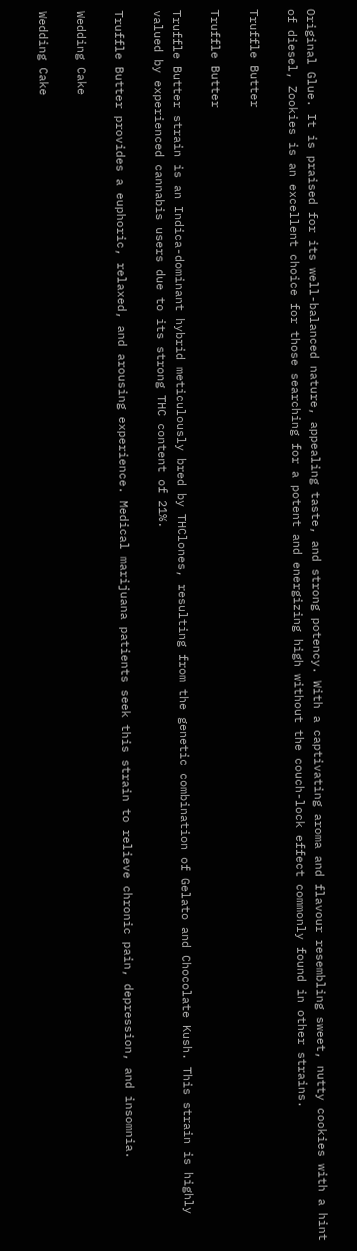Original Glue. It is praised for its well-balanced nature, appealing taste, and strong potency. With a captivating aroma and flavour resembling sweet, nutty cookies with a hint of diesel, Zookies is an excellent choice for those searching for a potent and energizing high without the couch-lock effect commonly found in other strains.

Truffle Butter

Truffle Butter

Truffle Butter strain is an Indica-dominant hybrid meticulously bred by THClones, resulting from the genetic combination of Gelato and Chocolate Kush. This strain is highly valued by experienced cannabis users due to its strong THC content of 21%.

Truffle Butter provides a euphoric, relaxed, and arousing experience. Medical marijuana patients seek this strain to relieve chronic pain, depression, and insomnia.

Wedding Cake

Wedding Cake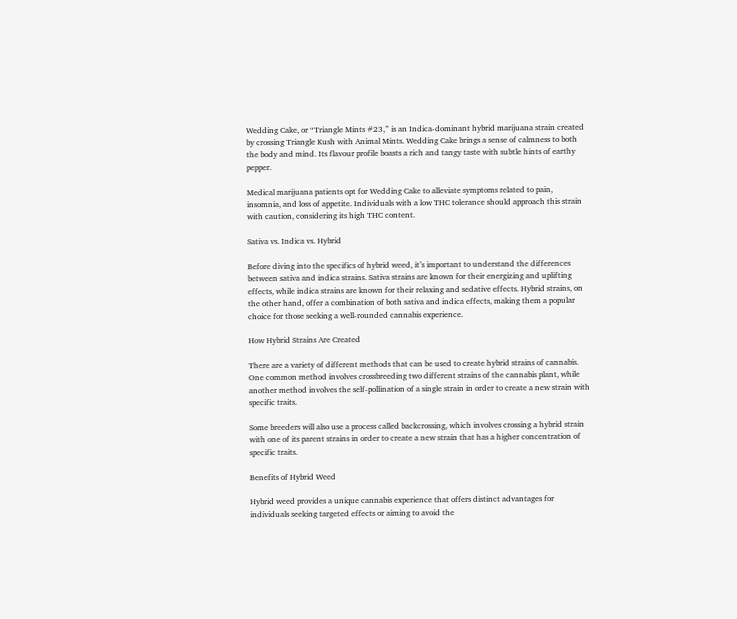Wedding Cake, or “Triangle Mints #23,” is an Indica-dominant hybrid marijuana strain created by crossing Triangle Kush with Animal Mints. Wedding Cake brings a sense of calmness to both the body and mind. Its flavour profile boasts a rich and tangy taste with subtle hints of earthy pepper.

Medical marijuana patients opt for Wedding Cake to alleviate symptoms related to pain, insomnia, and loss of appetite. Individuals with a low THC tolerance should approach this strain with caution, considering its high THC content.

Sativa vs. Indica vs. Hybrid

Before diving into the specifics of hybrid weed, it’s important to understand the differences between sativa and indica strains. Sativa strains are known for their energizing and uplifting effects, while indica strains are known for their relaxing and sedative effects. Hybrid strains, on the other hand, offer a combination of both sativa and indica effects, making them a popular choice for those seeking a well-rounded cannabis experience.

How Hybrid Strains Are Created

There are a variety of different methods that can be used to create hybrid strains of cannabis. One common method involves crossbreeding two different strains of the cannabis plant, while another method involves the self-pollination of a single strain in order to create a new strain with specific traits.

Some breeders will also use a process called backcrossing, which involves crossing a hybrid strain with one of its parent strains in order to create a new strain that has a higher concentration of specific traits.

Benefits of Hybrid Weed

Hybrid weed provides a unique cannabis experience that offers distinct advantages for individuals seeking targeted effects or aiming to avoid the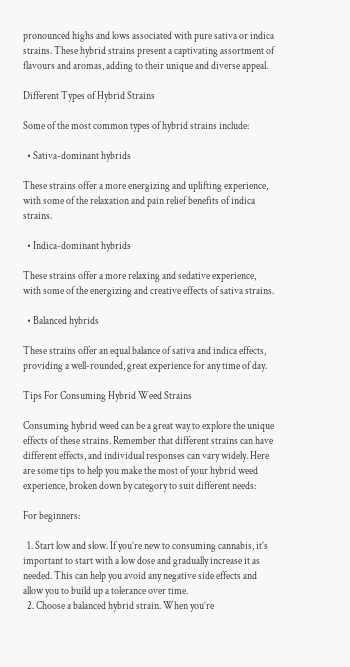pronounced highs and lows associated with pure sativa or indica strains. These hybrid strains present a captivating assortment of flavours and aromas, adding to their unique and diverse appeal.

Different Types of Hybrid Strains

Some of the most common types of hybrid strains include:

  • Sativa-dominant hybrids

These strains offer a more energizing and uplifting experience, with some of the relaxation and pain relief benefits of indica strains.

  • Indica-dominant hybrids

These strains offer a more relaxing and sedative experience, with some of the energizing and creative effects of sativa strains.

  • Balanced hybrids

These strains offer an equal balance of sativa and indica effects, providing a well-rounded, great experience for any time of day.

Tips For Consuming Hybrid Weed Strains

Consuming hybrid weed can be a great way to explore the unique effects of these strains. Remember that different strains can have different effects, and individual responses can vary widely. Here are some tips to help you make the most of your hybrid weed experience, broken down by category to suit different needs:

For beginners:

  1. Start low and slow. If you’re new to consuming cannabis, it’s important to start with a low dose and gradually increase it as needed. This can help you avoid any negative side effects and allow you to build up a tolerance over time.
  2. Choose a balanced hybrid strain. When you’re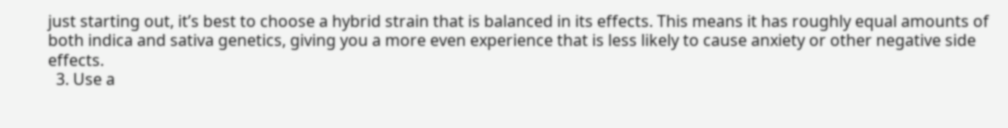just starting out, it’s best to choose a hybrid strain that is balanced in its effects. This means it has roughly equal amounts of both indica and sativa genetics, giving you a more even experience that is less likely to cause anxiety or other negative side effects.
  3. Use a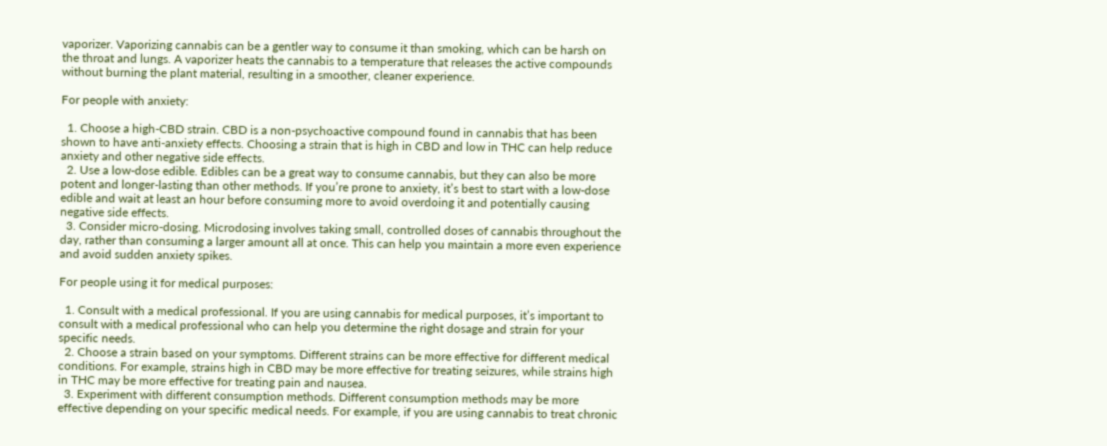vaporizer. Vaporizing cannabis can be a gentler way to consume it than smoking, which can be harsh on the throat and lungs. A vaporizer heats the cannabis to a temperature that releases the active compounds without burning the plant material, resulting in a smoother, cleaner experience.

For people with anxiety:

  1. Choose a high-CBD strain. CBD is a non-psychoactive compound found in cannabis that has been shown to have anti-anxiety effects. Choosing a strain that is high in CBD and low in THC can help reduce anxiety and other negative side effects.
  2. Use a low-dose edible. Edibles can be a great way to consume cannabis, but they can also be more potent and longer-lasting than other methods. If you’re prone to anxiety, it’s best to start with a low-dose edible and wait at least an hour before consuming more to avoid overdoing it and potentially causing negative side effects.
  3. Consider micro-dosing. Microdosing involves taking small, controlled doses of cannabis throughout the day, rather than consuming a larger amount all at once. This can help you maintain a more even experience and avoid sudden anxiety spikes.

For people using it for medical purposes:

  1. Consult with a medical professional. If you are using cannabis for medical purposes, it’s important to consult with a medical professional who can help you determine the right dosage and strain for your specific needs.
  2. Choose a strain based on your symptoms. Different strains can be more effective for different medical conditions. For example, strains high in CBD may be more effective for treating seizures, while strains high in THC may be more effective for treating pain and nausea.
  3. Experiment with different consumption methods. Different consumption methods may be more effective depending on your specific medical needs. For example, if you are using cannabis to treat chronic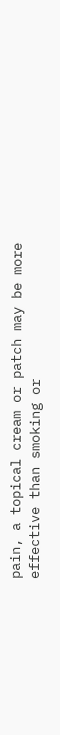pain, a topical cream or patch may be more effective than smoking or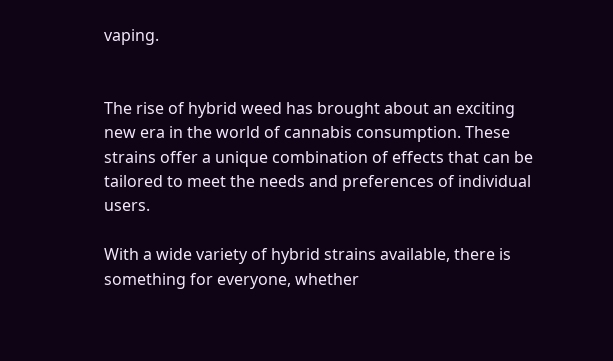vaping.


The rise of hybrid weed has brought about an exciting new era in the world of cannabis consumption. These strains offer a unique combination of effects that can be tailored to meet the needs and preferences of individual users.

With a wide variety of hybrid strains available, there is something for everyone, whether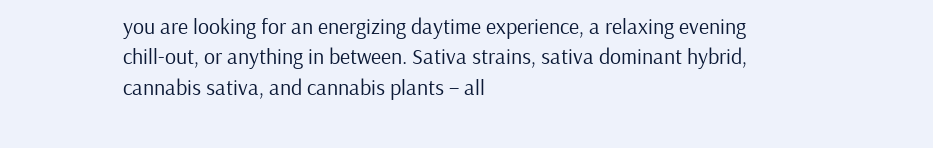you are looking for an energizing daytime experience, a relaxing evening chill-out, or anything in between. Sativa strains, sativa dominant hybrid, cannabis sativa, and cannabis plants – all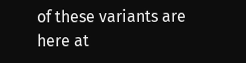of these variants are here at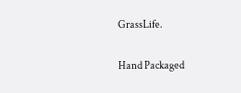GrassLife.

Hand Packaged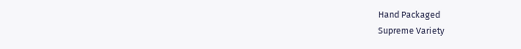Hand Packaged
Supreme Variety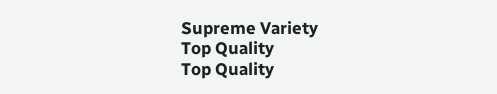Supreme Variety
Top Quality
Top Quality